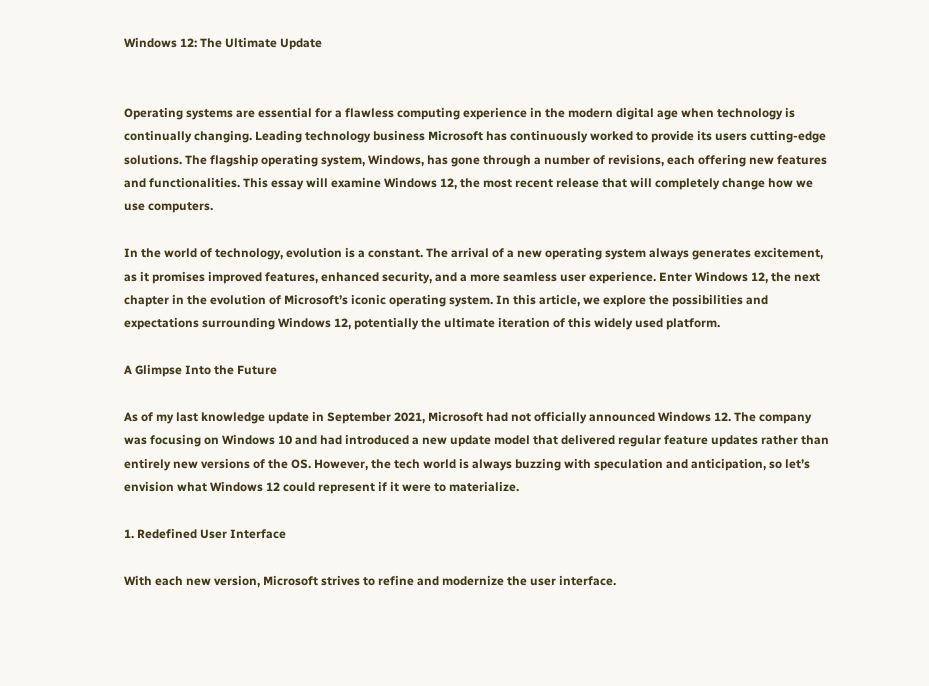Windows 12: The Ultimate Update


Operating systems are essential for a flawless computing experience in the modern digital age when technology is continually changing. Leading technology business Microsoft has continuously worked to provide its users cutting-edge solutions. The flagship operating system, Windows, has gone through a number of revisions, each offering new features and functionalities. This essay will examine Windows 12, the most recent release that will completely change how we use computers.

In the world of technology, evolution is a constant. The arrival of a new operating system always generates excitement, as it promises improved features, enhanced security, and a more seamless user experience. Enter Windows 12, the next chapter in the evolution of Microsoft’s iconic operating system. In this article, we explore the possibilities and expectations surrounding Windows 12, potentially the ultimate iteration of this widely used platform.

A Glimpse Into the Future

As of my last knowledge update in September 2021, Microsoft had not officially announced Windows 12. The company was focusing on Windows 10 and had introduced a new update model that delivered regular feature updates rather than entirely new versions of the OS. However, the tech world is always buzzing with speculation and anticipation, so let’s envision what Windows 12 could represent if it were to materialize.

1. Redefined User Interface

With each new version, Microsoft strives to refine and modernize the user interface.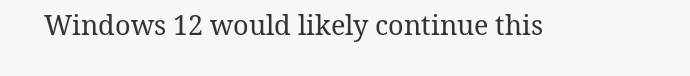Windows 12 would likely continue this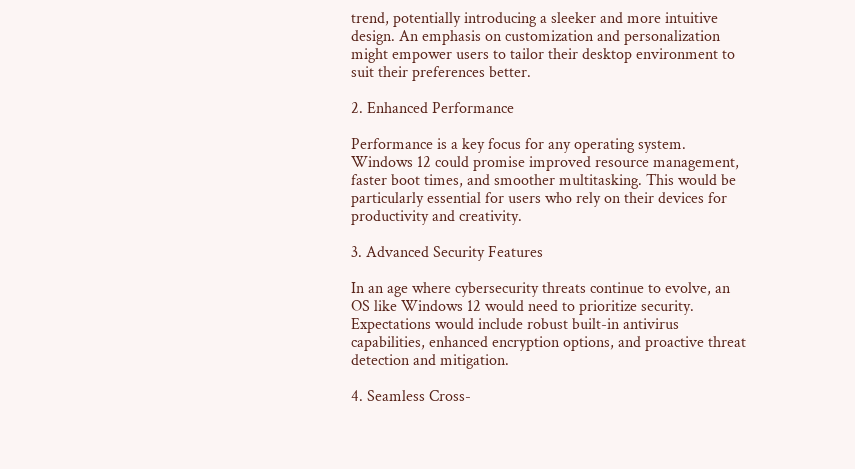trend, potentially introducing a sleeker and more intuitive design. An emphasis on customization and personalization might empower users to tailor their desktop environment to suit their preferences better.

2. Enhanced Performance

Performance is a key focus for any operating system. Windows 12 could promise improved resource management, faster boot times, and smoother multitasking. This would be particularly essential for users who rely on their devices for productivity and creativity.

3. Advanced Security Features

In an age where cybersecurity threats continue to evolve, an OS like Windows 12 would need to prioritize security. Expectations would include robust built-in antivirus capabilities, enhanced encryption options, and proactive threat detection and mitigation.

4. Seamless Cross-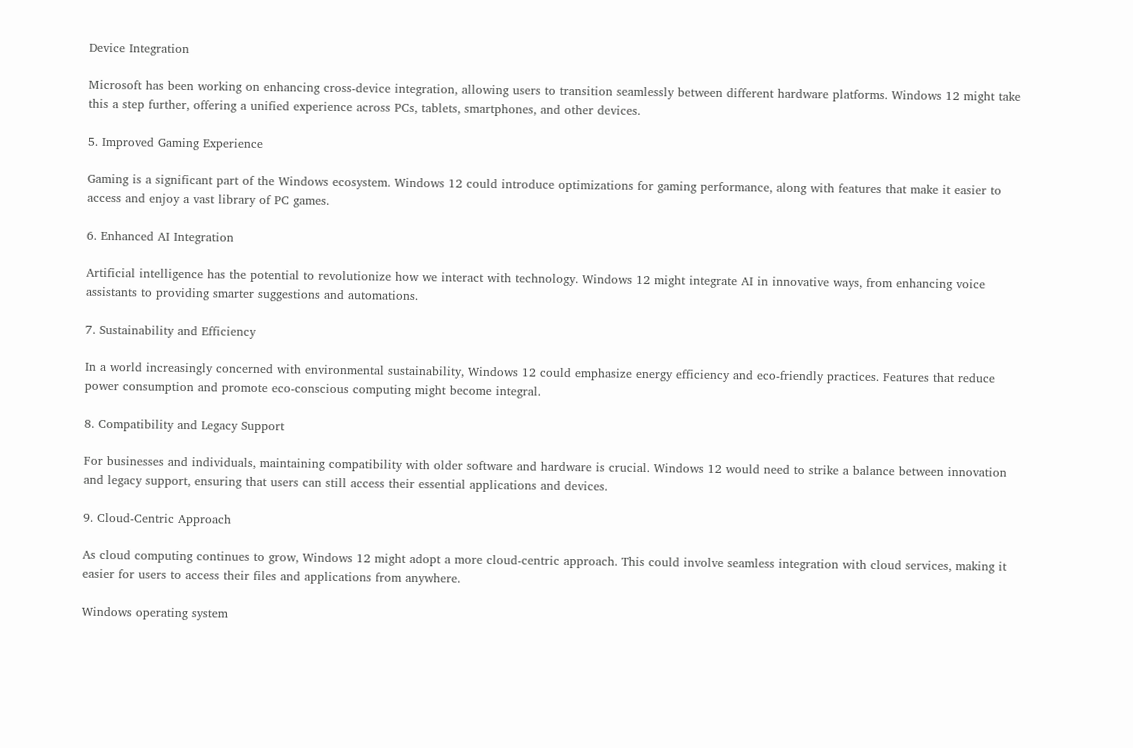Device Integration

Microsoft has been working on enhancing cross-device integration, allowing users to transition seamlessly between different hardware platforms. Windows 12 might take this a step further, offering a unified experience across PCs, tablets, smartphones, and other devices.

5. Improved Gaming Experience

Gaming is a significant part of the Windows ecosystem. Windows 12 could introduce optimizations for gaming performance, along with features that make it easier to access and enjoy a vast library of PC games.

6. Enhanced AI Integration

Artificial intelligence has the potential to revolutionize how we interact with technology. Windows 12 might integrate AI in innovative ways, from enhancing voice assistants to providing smarter suggestions and automations.

7. Sustainability and Efficiency

In a world increasingly concerned with environmental sustainability, Windows 12 could emphasize energy efficiency and eco-friendly practices. Features that reduce power consumption and promote eco-conscious computing might become integral.

8. Compatibility and Legacy Support

For businesses and individuals, maintaining compatibility with older software and hardware is crucial. Windows 12 would need to strike a balance between innovation and legacy support, ensuring that users can still access their essential applications and devices.

9. Cloud-Centric Approach

As cloud computing continues to grow, Windows 12 might adopt a more cloud-centric approach. This could involve seamless integration with cloud services, making it easier for users to access their files and applications from anywhere.

Windows operating system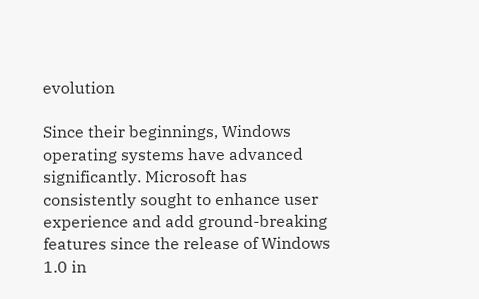evolution

Since their beginnings, Windows operating systems have advanced significantly. Microsoft has consistently sought to enhance user experience and add ground-breaking features since the release of Windows 1.0 in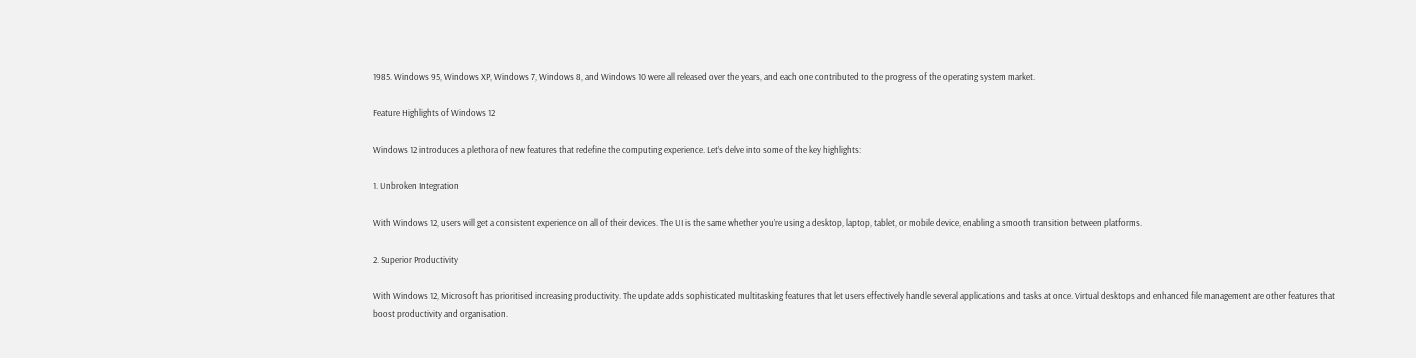1985. Windows 95, Windows XP, Windows 7, Windows 8, and Windows 10 were all released over the years, and each one contributed to the progress of the operating system market.

Feature Highlights of Windows 12

Windows 12 introduces a plethora of new features that redefine the computing experience. Let’s delve into some of the key highlights:

1. Unbroken Integration

With Windows 12, users will get a consistent experience on all of their devices. The UI is the same whether you’re using a desktop, laptop, tablet, or mobile device, enabling a smooth transition between platforms.

2. Superior Productivity

With Windows 12, Microsoft has prioritised increasing productivity. The update adds sophisticated multitasking features that let users effectively handle several applications and tasks at once. Virtual desktops and enhanced file management are other features that boost productivity and organisation.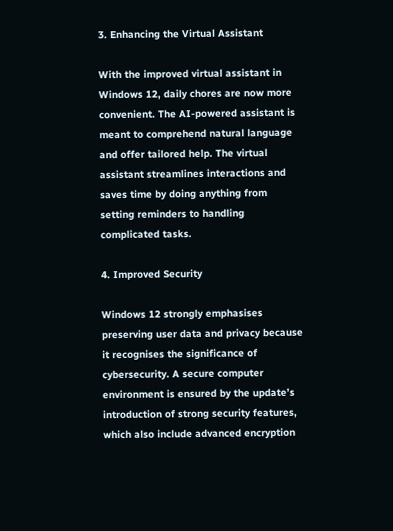3. Enhancing the Virtual Assistant

With the improved virtual assistant in Windows 12, daily chores are now more convenient. The AI-powered assistant is meant to comprehend natural language and offer tailored help. The virtual assistant streamlines interactions and saves time by doing anything from setting reminders to handling complicated tasks.

4. Improved Security

Windows 12 strongly emphasises preserving user data and privacy because it recognises the significance of cybersecurity. A secure computer environment is ensured by the update’s introduction of strong security features, which also include advanced encryption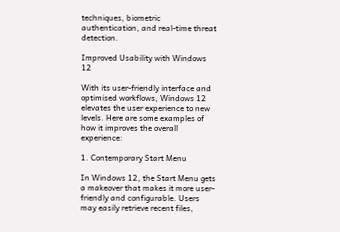techniques, biometric authentication, and real-time threat detection.

Improved Usability with Windows 12

With its user-friendly interface and optimised workflows, Windows 12 elevates the user experience to new levels. Here are some examples of how it improves the overall experience:

1. Contemporary Start Menu

In Windows 12, the Start Menu gets a makeover that makes it more user-friendly and configurable. Users may easily retrieve recent files,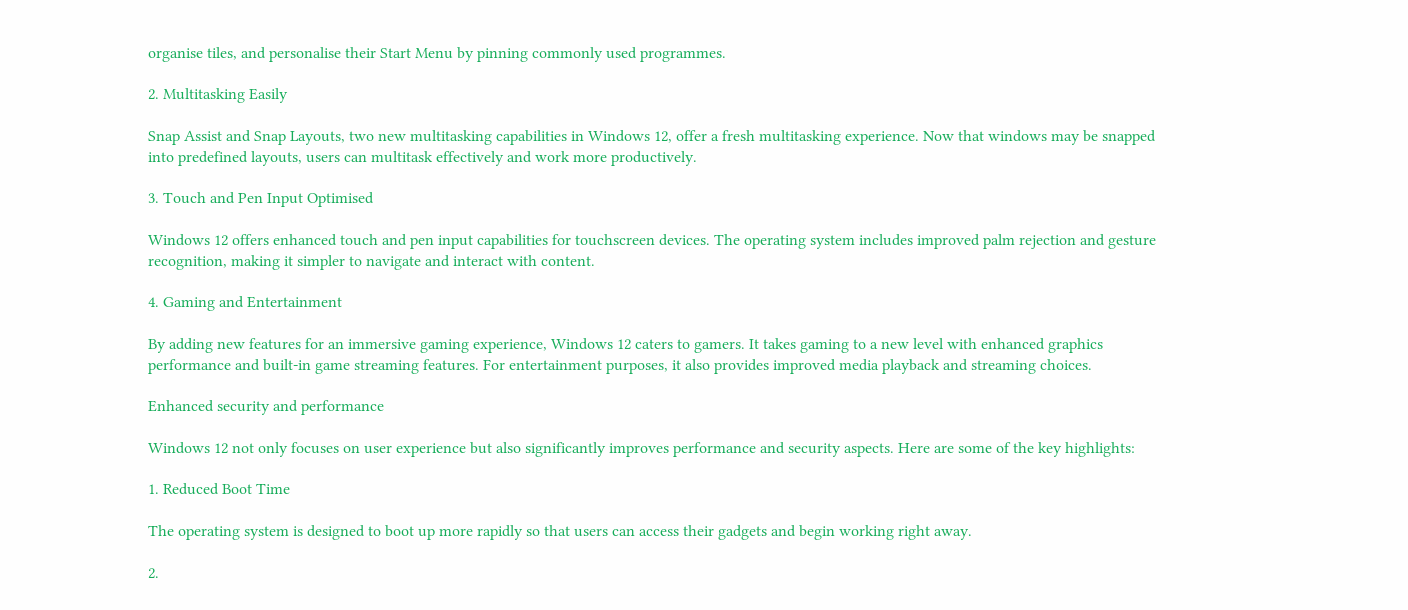organise tiles, and personalise their Start Menu by pinning commonly used programmes.

2. Multitasking Easily

Snap Assist and Snap Layouts, two new multitasking capabilities in Windows 12, offer a fresh multitasking experience. Now that windows may be snapped into predefined layouts, users can multitask effectively and work more productively.

3. Touch and Pen Input Optimised

Windows 12 offers enhanced touch and pen input capabilities for touchscreen devices. The operating system includes improved palm rejection and gesture recognition, making it simpler to navigate and interact with content.

4. Gaming and Entertainment

By adding new features for an immersive gaming experience, Windows 12 caters to gamers. It takes gaming to a new level with enhanced graphics performance and built-in game streaming features. For entertainment purposes, it also provides improved media playback and streaming choices.

Enhanced security and performance

Windows 12 not only focuses on user experience but also significantly improves performance and security aspects. Here are some of the key highlights:

1. Reduced Boot Time

The operating system is designed to boot up more rapidly so that users can access their gadgets and begin working right away.

2.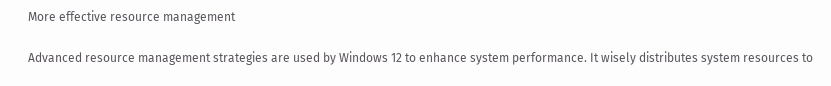More effective resource management

Advanced resource management strategies are used by Windows 12 to enhance system performance. It wisely distributes system resources to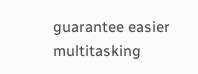guarantee easier multitasking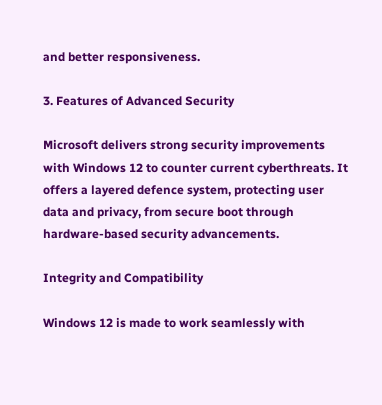and better responsiveness.

3. Features of Advanced Security

Microsoft delivers strong security improvements with Windows 12 to counter current cyberthreats. It offers a layered defence system, protecting user data and privacy, from secure boot through hardware-based security advancements.

Integrity and Compatibility

Windows 12 is made to work seamlessly with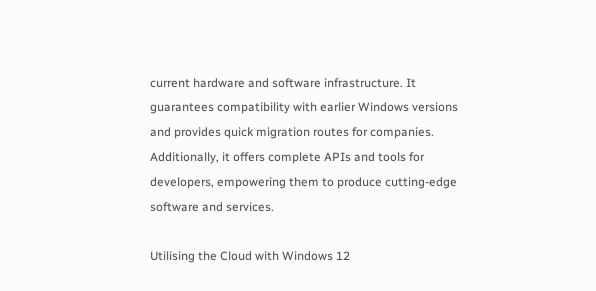current hardware and software infrastructure. It guarantees compatibility with earlier Windows versions and provides quick migration routes for companies. Additionally, it offers complete APIs and tools for developers, empowering them to produce cutting-edge software and services.

Utilising the Cloud with Windows 12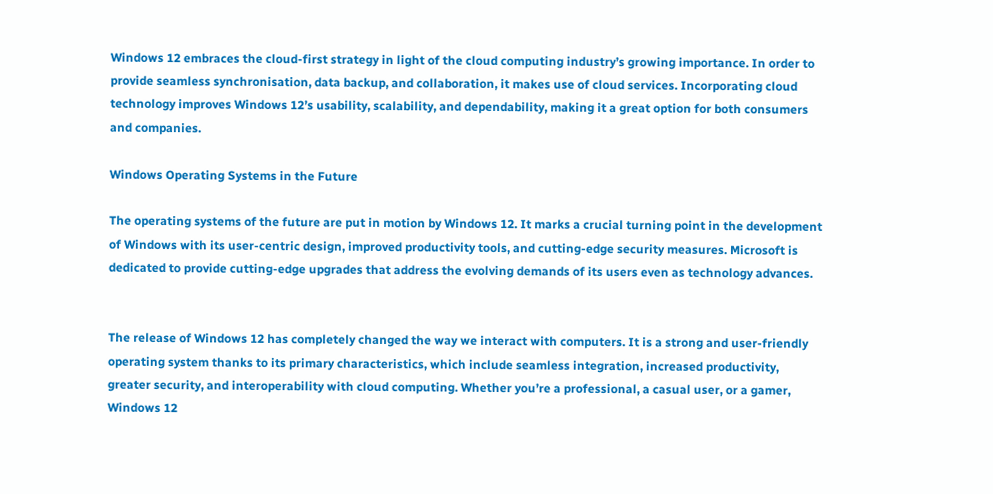Windows 12 embraces the cloud-first strategy in light of the cloud computing industry’s growing importance. In order to provide seamless synchronisation, data backup, and collaboration, it makes use of cloud services. Incorporating cloud technology improves Windows 12’s usability, scalability, and dependability, making it a great option for both consumers and companies.

Windows Operating Systems in the Future

The operating systems of the future are put in motion by Windows 12. It marks a crucial turning point in the development of Windows with its user-centric design, improved productivity tools, and cutting-edge security measures. Microsoft is dedicated to provide cutting-edge upgrades that address the evolving demands of its users even as technology advances.


The release of Windows 12 has completely changed the way we interact with computers. It is a strong and user-friendly operating system thanks to its primary characteristics, which include seamless integration, increased productivity, greater security, and interoperability with cloud computing. Whether you’re a professional, a casual user, or a gamer, Windows 12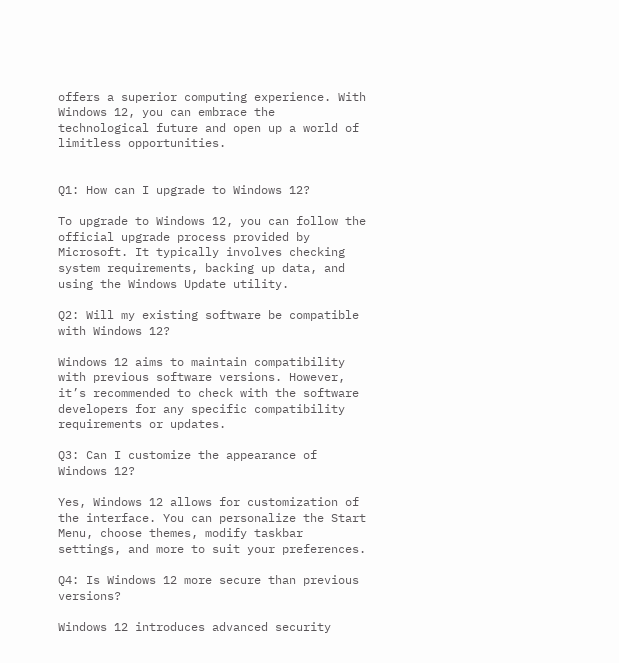offers a superior computing experience. With Windows 12, you can embrace the technological future and open up a world of limitless opportunities.


Q1: How can I upgrade to Windows 12?

To upgrade to Windows 12, you can follow the official upgrade process provided by Microsoft. It typically involves checking system requirements, backing up data, and using the Windows Update utility.

Q2: Will my existing software be compatible with Windows 12?

Windows 12 aims to maintain compatibility with previous software versions. However, it’s recommended to check with the software developers for any specific compatibility requirements or updates.

Q3: Can I customize the appearance of Windows 12?

Yes, Windows 12 allows for customization of the interface. You can personalize the Start Menu, choose themes, modify taskbar settings, and more to suit your preferences.

Q4: Is Windows 12 more secure than previous versions?

Windows 12 introduces advanced security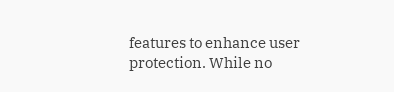features to enhance user protection. While no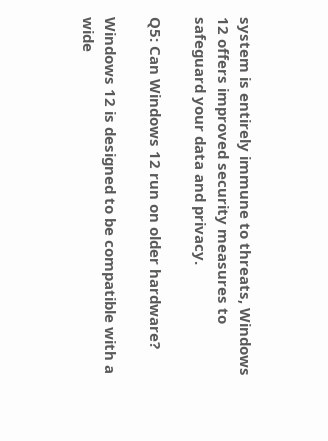system is entirely immune to threats, Windows 12 offers improved security measures to safeguard your data and privacy.

Q5: Can Windows 12 run on older hardware?

Windows 12 is designed to be compatible with a wide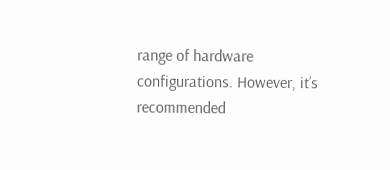range of hardware configurations. However, it’s recommended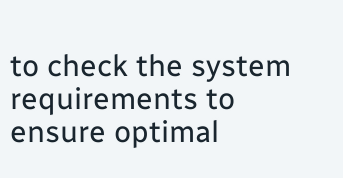to check the system requirements to ensure optimal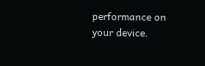performance on your device.